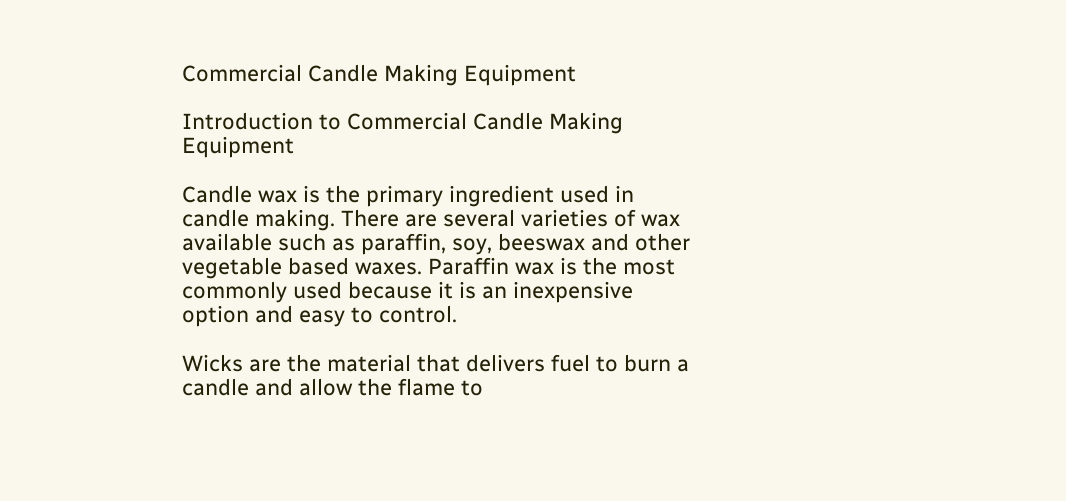Commercial Candle Making Equipment

Introduction to Commercial Candle Making Equipment

Candle wax is the primary ingredient used in candle making. There are several varieties of wax available such as paraffin, soy, beeswax and other vegetable based waxes. Paraffin wax is the most commonly used because it is an inexpensive option and easy to control.

Wicks are the material that delivers fuel to burn a candle and allow the flame to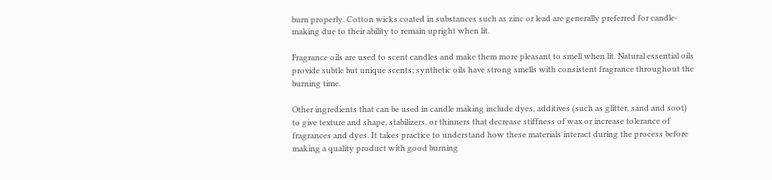burn properly. Cotton wicks coated in substances such as zinc or lead are generally preferred for candle-making due to their ability to remain upright when lit.

Fragrance oils are used to scent candles and make them more pleasant to smell when lit. Natural essential oils provide subtle but unique scents; synthetic oils have strong smells with consistent fragrance throughout the burning time.

Other ingredients that can be used in candle making include dyes, additives (such as glitter, sand and soot) to give texture and shape, stabilizers, or thinners that decrease stiffness of wax or increase tolerance of fragrances and dyes. It takes practice to understand how these materials interact during the process before making a quality product with good burning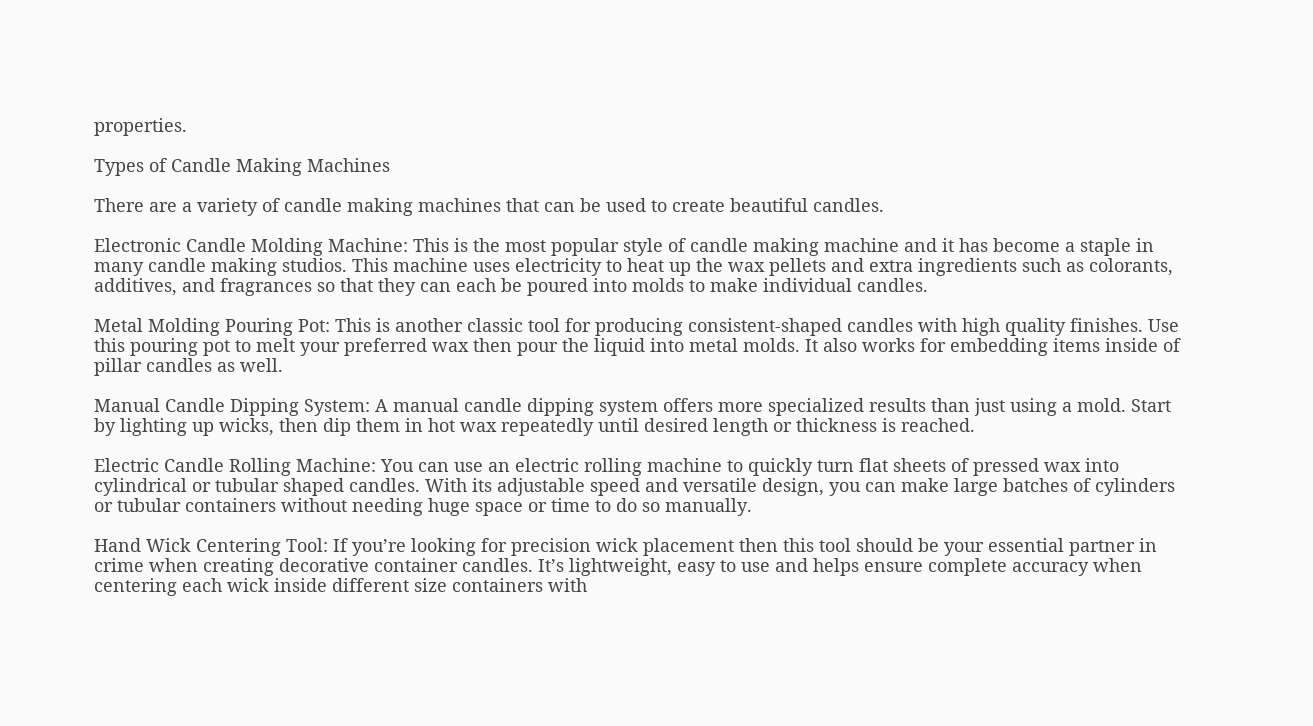properties.

Types of Candle Making Machines

There are a variety of candle making machines that can be used to create beautiful candles.

Electronic Candle Molding Machine: This is the most popular style of candle making machine and it has become a staple in many candle making studios. This machine uses electricity to heat up the wax pellets and extra ingredients such as colorants, additives, and fragrances so that they can each be poured into molds to make individual candles.

Metal Molding Pouring Pot: This is another classic tool for producing consistent-shaped candles with high quality finishes. Use this pouring pot to melt your preferred wax then pour the liquid into metal molds. It also works for embedding items inside of pillar candles as well.

Manual Candle Dipping System: A manual candle dipping system offers more specialized results than just using a mold. Start by lighting up wicks, then dip them in hot wax repeatedly until desired length or thickness is reached.

Electric Candle Rolling Machine: You can use an electric rolling machine to quickly turn flat sheets of pressed wax into cylindrical or tubular shaped candles. With its adjustable speed and versatile design, you can make large batches of cylinders or tubular containers without needing huge space or time to do so manually.

Hand Wick Centering Tool: If you’re looking for precision wick placement then this tool should be your essential partner in crime when creating decorative container candles. It’s lightweight, easy to use and helps ensure complete accuracy when centering each wick inside different size containers with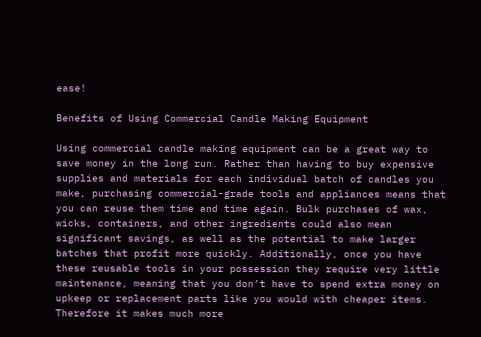ease!

Benefits of Using Commercial Candle Making Equipment

Using commercial candle making equipment can be a great way to save money in the long run. Rather than having to buy expensive supplies and materials for each individual batch of candles you make, purchasing commercial-grade tools and appliances means that you can reuse them time and time again. Bulk purchases of wax, wicks, containers, and other ingredients could also mean significant savings, as well as the potential to make larger batches that profit more quickly. Additionally, once you have these reusable tools in your possession they require very little maintenance, meaning that you don’t have to spend extra money on upkeep or replacement parts like you would with cheaper items. Therefore it makes much more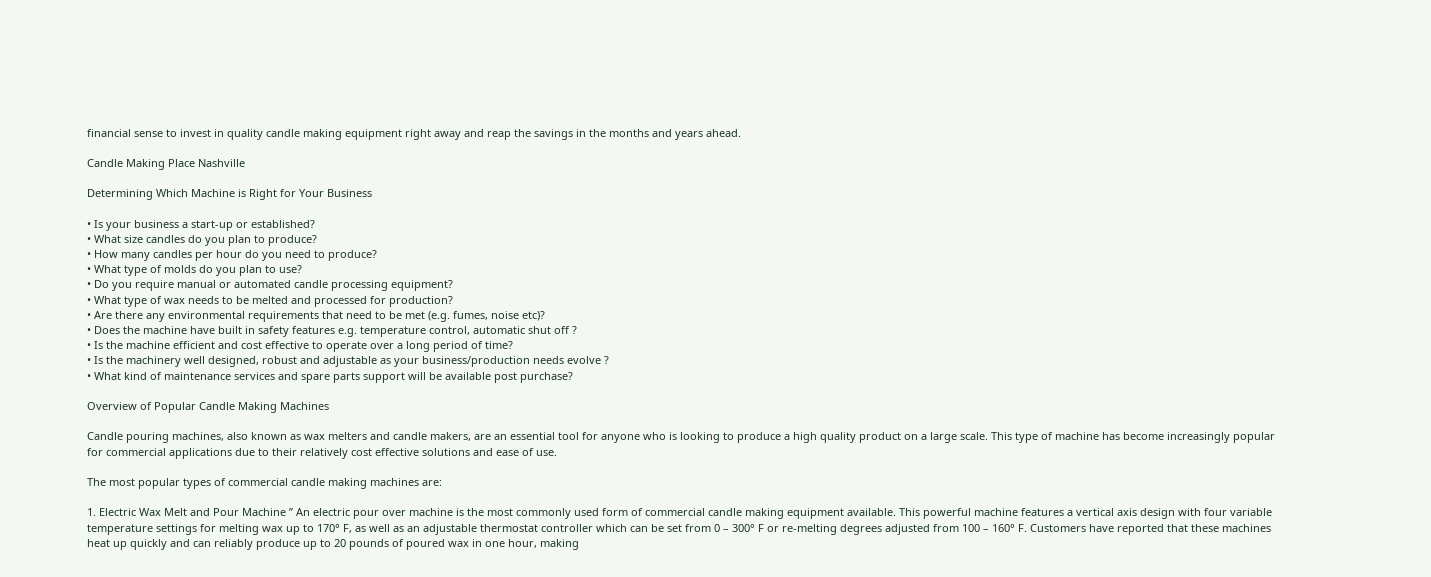financial sense to invest in quality candle making equipment right away and reap the savings in the months and years ahead.

Candle Making Place Nashville

Determining Which Machine is Right for Your Business

• Is your business a start-up or established?
• What size candles do you plan to produce?
• How many candles per hour do you need to produce?
• What type of molds do you plan to use?
• Do you require manual or automated candle processing equipment?
• What type of wax needs to be melted and processed for production?
• Are there any environmental requirements that need to be met (e.g. fumes, noise etc)?
• Does the machine have built in safety features e.g. temperature control, automatic shut off ?
• Is the machine efficient and cost effective to operate over a long period of time?
• Is the machinery well designed, robust and adjustable as your business/production needs evolve ?
• What kind of maintenance services and spare parts support will be available post purchase?

Overview of Popular Candle Making Machines

Candle pouring machines, also known as wax melters and candle makers, are an essential tool for anyone who is looking to produce a high quality product on a large scale. This type of machine has become increasingly popular for commercial applications due to their relatively cost effective solutions and ease of use.

The most popular types of commercial candle making machines are:

1. Electric Wax Melt and Pour Machine ” An electric pour over machine is the most commonly used form of commercial candle making equipment available. This powerful machine features a vertical axis design with four variable temperature settings for melting wax up to 170° F, as well as an adjustable thermostat controller which can be set from 0 – 300° F or re-melting degrees adjusted from 100 – 160° F. Customers have reported that these machines heat up quickly and can reliably produce up to 20 pounds of poured wax in one hour, making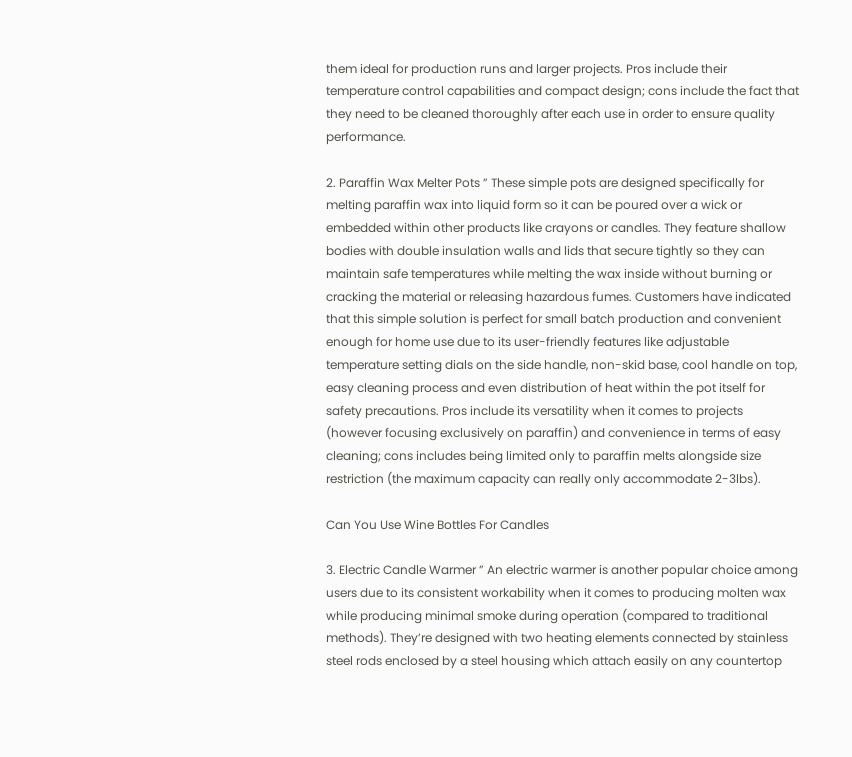them ideal for production runs and larger projects. Pros include their temperature control capabilities and compact design; cons include the fact that they need to be cleaned thoroughly after each use in order to ensure quality performance.

2. Paraffin Wax Melter Pots ” These simple pots are designed specifically for melting paraffin wax into liquid form so it can be poured over a wick or embedded within other products like crayons or candles. They feature shallow bodies with double insulation walls and lids that secure tightly so they can maintain safe temperatures while melting the wax inside without burning or cracking the material or releasing hazardous fumes. Customers have indicated that this simple solution is perfect for small batch production and convenient enough for home use due to its user-friendly features like adjustable temperature setting dials on the side handle, non-skid base, cool handle on top, easy cleaning process and even distribution of heat within the pot itself for safety precautions. Pros include its versatility when it comes to projects (however focusing exclusively on paraffin) and convenience in terms of easy cleaning; cons includes being limited only to paraffin melts alongside size restriction (the maximum capacity can really only accommodate 2-3lbs).

Can You Use Wine Bottles For Candles

3. Electric Candle Warmer ” An electric warmer is another popular choice among users due to its consistent workability when it comes to producing molten wax while producing minimal smoke during operation (compared to traditional methods). They’re designed with two heating elements connected by stainless steel rods enclosed by a steel housing which attach easily on any countertop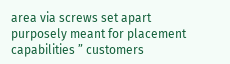area via screws set apart purposely meant for placement capabilities ” customers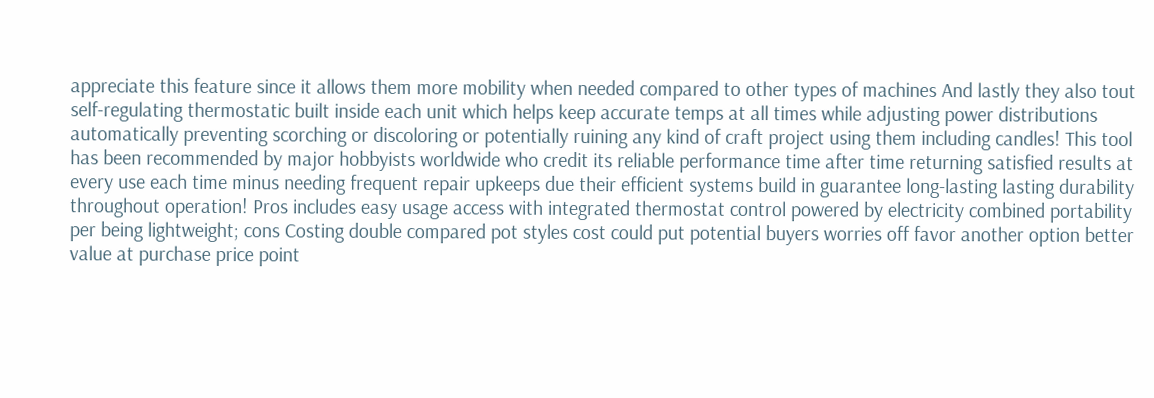appreciate this feature since it allows them more mobility when needed compared to other types of machines And lastly they also tout self-regulating thermostatic built inside each unit which helps keep accurate temps at all times while adjusting power distributions automatically preventing scorching or discoloring or potentially ruining any kind of craft project using them including candles! This tool has been recommended by major hobbyists worldwide who credit its reliable performance time after time returning satisfied results at every use each time minus needing frequent repair upkeeps due their efficient systems build in guarantee long-lasting lasting durability throughout operation! Pros includes easy usage access with integrated thermostat control powered by electricity combined portability per being lightweight; cons Costing double compared pot styles cost could put potential buyers worries off favor another option better value at purchase price point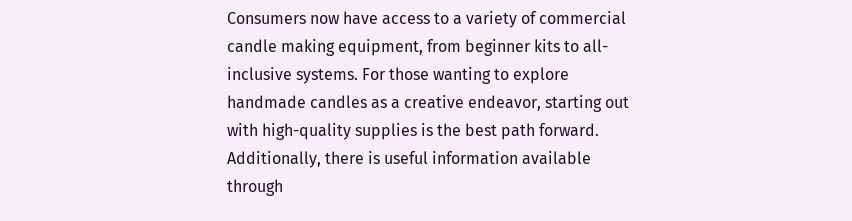Consumers now have access to a variety of commercial candle making equipment, from beginner kits to all-inclusive systems. For those wanting to explore handmade candles as a creative endeavor, starting out with high-quality supplies is the best path forward. Additionally, there is useful information available through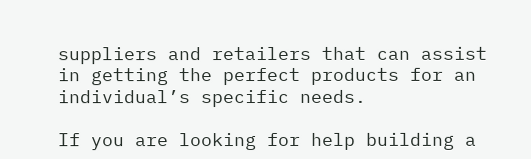suppliers and retailers that can assist in getting the perfect products for an individual’s specific needs.

If you are looking for help building a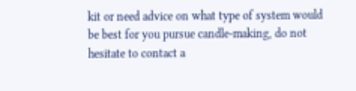kit or need advice on what type of system would be best for you pursue candle-making, do not hesitate to contact a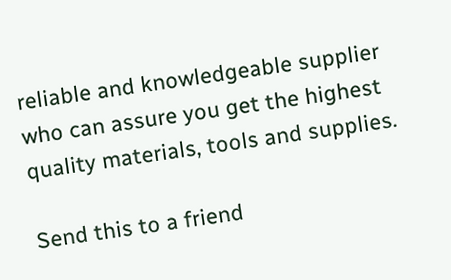reliable and knowledgeable supplier who can assure you get the highest quality materials, tools and supplies.

Send this to a friend